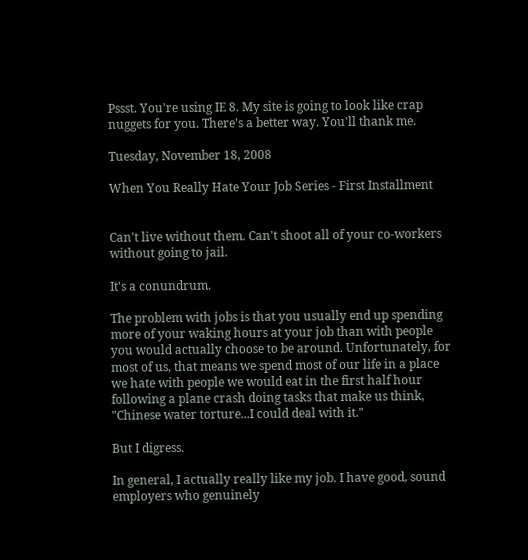Pssst. You're using IE 8. My site is going to look like crap nuggets for you. There's a better way. You'll thank me.

Tuesday, November 18, 2008

When You Really Hate Your Job Series - First Installment


Can't live without them. Can't shoot all of your co-workers without going to jail.

It's a conundrum.

The problem with jobs is that you usually end up spending more of your waking hours at your job than with people you would actually choose to be around. Unfortunately, for most of us, that means we spend most of our life in a place we hate with people we would eat in the first half hour following a plane crash doing tasks that make us think, "Chinese water torture...I could deal with it."

But I digress.

In general, I actually really like my job. I have good, sound employers who genuinely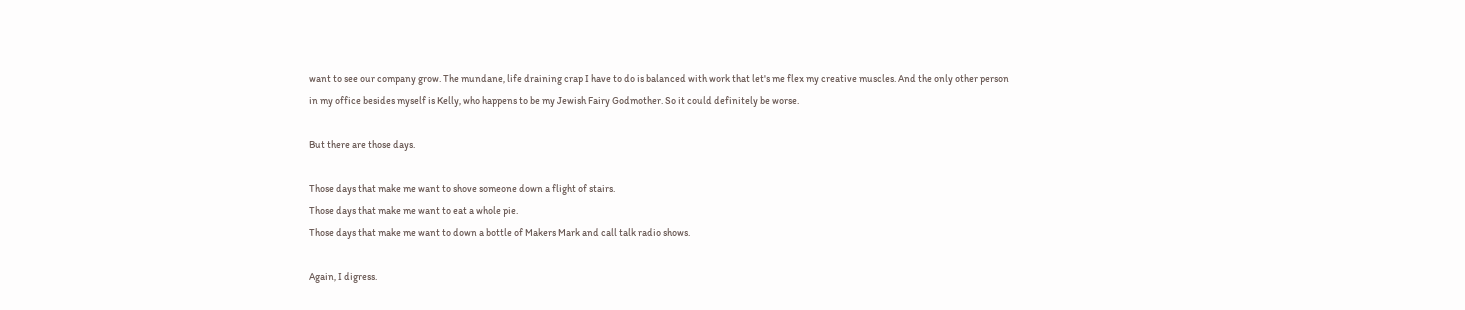want to see our company grow. The mundane, life draining crap I have to do is balanced with work that let's me flex my creative muscles. And the only other person in my office besides myself is Kelly, who happens to be my Jewish Fairy Godmother. So it could definitely be worse.

But there are those days.

Those days that make me want to shove someone down a flight of stairs.
Those days that make me want to eat a whole pie.
Those days that make me want to down a bottle of Makers Mark and call talk radio shows.

Again, I digress.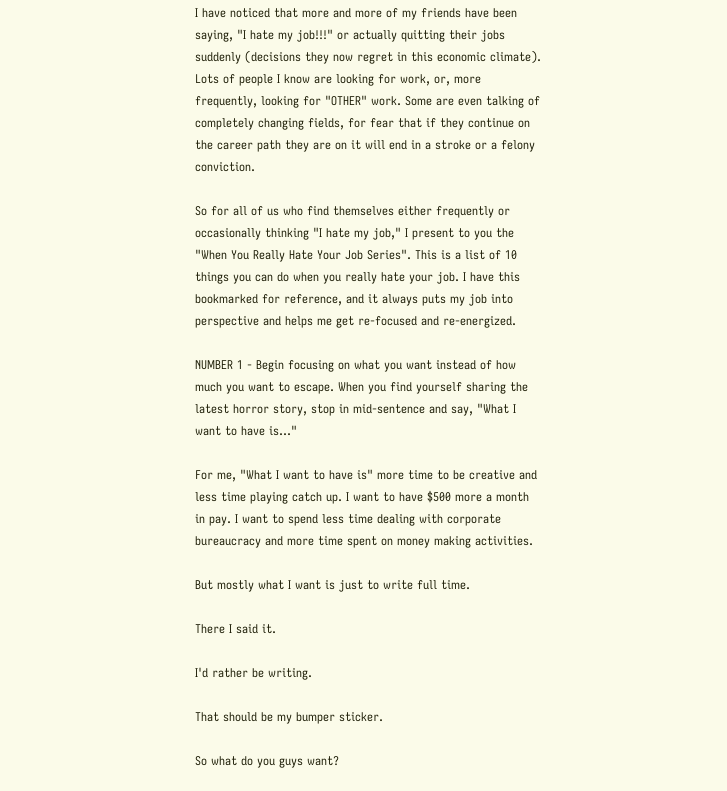I have noticed that more and more of my friends have been saying, "I hate my job!!!" or actually quitting their jobs suddenly (decisions they now regret in this economic climate). Lots of people I know are looking for work, or, more frequently, looking for "OTHER" work. Some are even talking of completely changing fields, for fear that if they continue on the career path they are on it will end in a stroke or a felony conviction.

So for all of us who find themselves either frequently or occasionally thinking "I hate my job," I present to you the "When You Really Hate Your Job Series". This is a list of 10 things you can do when you really hate your job. I have this bookmarked for reference, and it always puts my job into perspective and helps me get re-focused and re-energized.

NUMBER 1 - Begin focusing on what you want instead of how much you want to escape. When you find yourself sharing the latest horror story, stop in mid-sentence and say, "What I want to have is..."

For me, "What I want to have is" more time to be creative and less time playing catch up. I want to have $500 more a month in pay. I want to spend less time dealing with corporate bureaucracy and more time spent on money making activities.

But mostly what I want is just to write full time.

There I said it.

I'd rather be writing.

That should be my bumper sticker.

So what do you guys want?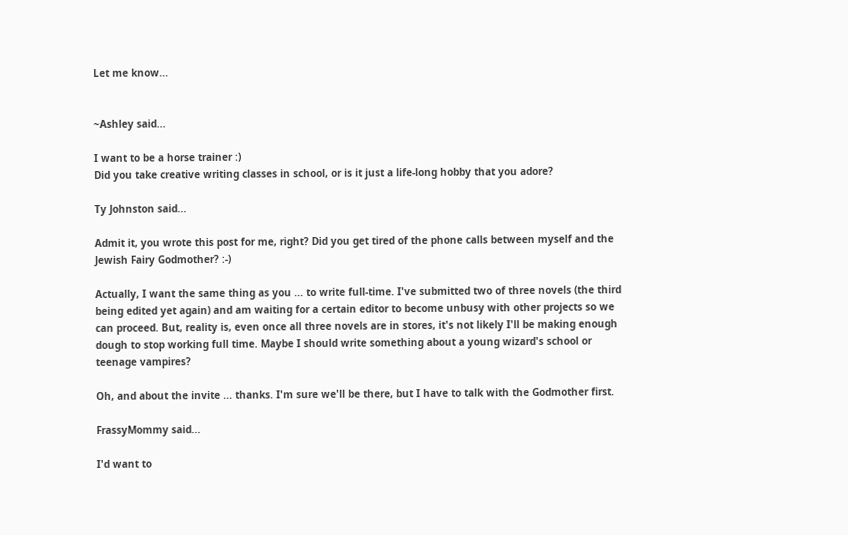Let me know...


~Ashley said...

I want to be a horse trainer :)
Did you take creative writing classes in school, or is it just a life-long hobby that you adore?

Ty Johnston said...

Admit it, you wrote this post for me, right? Did you get tired of the phone calls between myself and the Jewish Fairy Godmother? :-)

Actually, I want the same thing as you ... to write full-time. I've submitted two of three novels (the third being edited yet again) and am waiting for a certain editor to become unbusy with other projects so we can proceed. But, reality is, even once all three novels are in stores, it's not likely I'll be making enough dough to stop working full time. Maybe I should write something about a young wizard's school or teenage vampires?

Oh, and about the invite ... thanks. I'm sure we'll be there, but I have to talk with the Godmother first.

FrassyMommy said...

I'd want to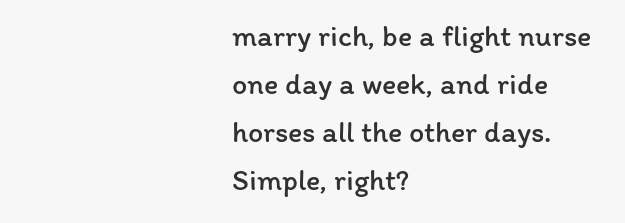marry rich, be a flight nurse one day a week, and ride horses all the other days. Simple, right?